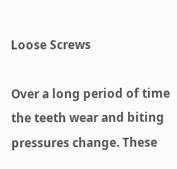Loose Screws

Over a long period of time the teeth wear and biting pressures change. These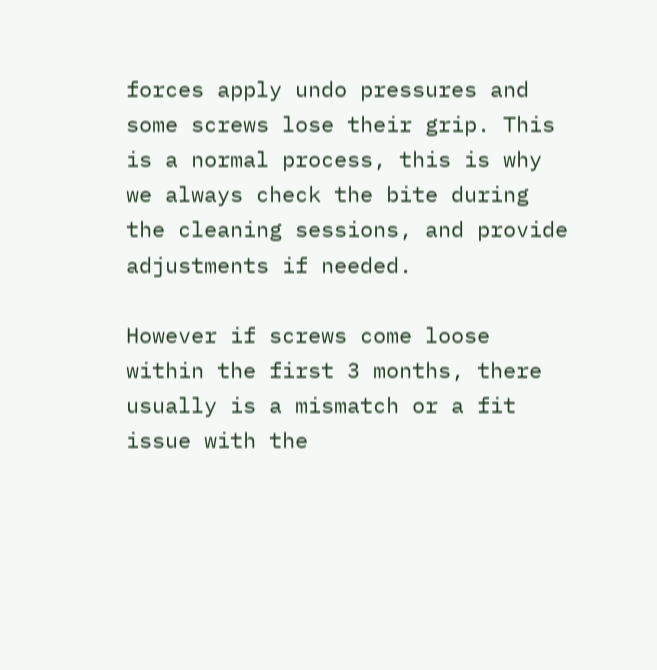forces apply undo pressures and some screws lose their grip. This is a normal process, this is why we always check the bite during the cleaning sessions, and provide adjustments if needed.

However if screws come loose within the first 3 months, there usually is a mismatch or a fit issue with the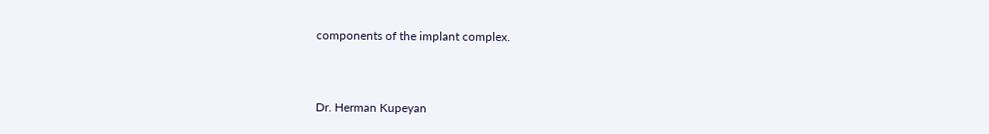components of the implant complex.


Dr. Herman Kupeyan